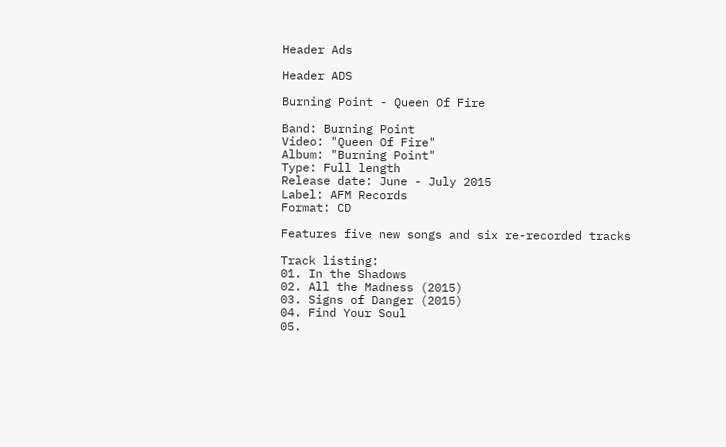Header Ads

Header ADS

Burning Point - Queen Of Fire

Band: Burning Point
Video: "Queen Of Fire"
Album: "Burning Point"
Type: Full length
Release date: June - July 2015
Label: AFM Records
Format: CD

Features five new songs and six re-recorded tracks

Track listing:
01. In the Shadows
02. All the Madness (2015)
03. Signs of Danger (2015)
04. Find Your Soul
05.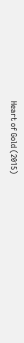Heart of Gold (2015)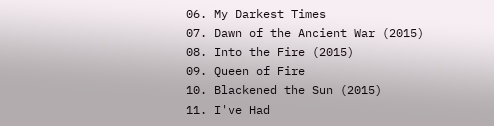06. My Darkest Times
07. Dawn of the Ancient War (2015)
08. Into the Fire (2015)
09. Queen of Fire
10. Blackened the Sun (2015)
11. I've Had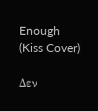Enough (Kiss Cover)

Δεν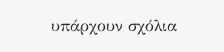υπάρχουν σχόλια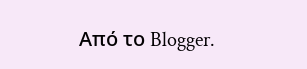Από το Blogger.